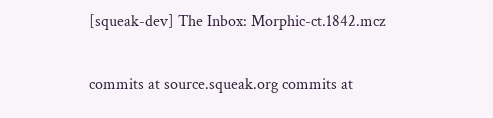[squeak-dev] The Inbox: Morphic-ct.1842.mcz

commits at source.squeak.org commits at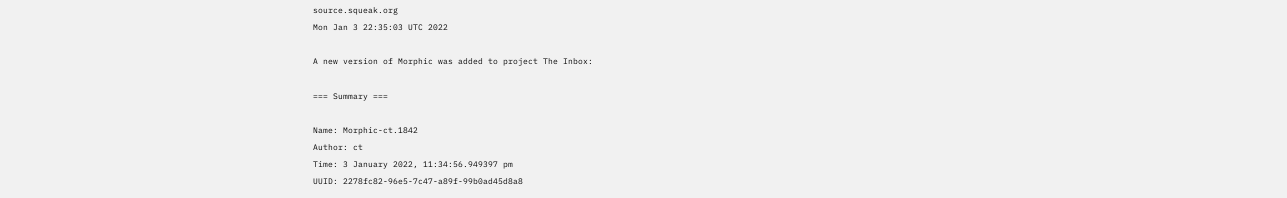source.squeak.org
Mon Jan 3 22:35:03 UTC 2022

A new version of Morphic was added to project The Inbox:

=== Summary ===

Name: Morphic-ct.1842
Author: ct
Time: 3 January 2022, 11:34:56.949397 pm
UUID: 2278fc82-96e5-7c47-a89f-99b0ad45d8a8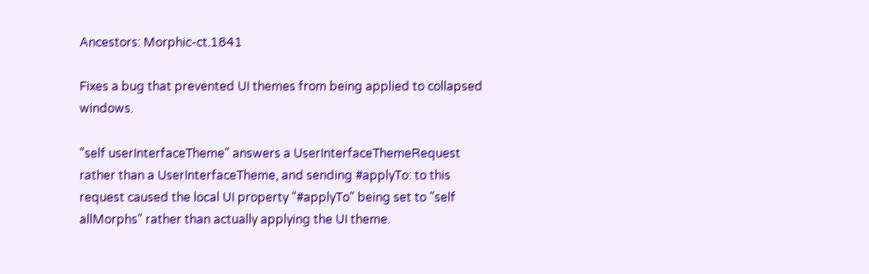Ancestors: Morphic-ct.1841

Fixes a bug that prevented UI themes from being applied to collapsed windows.

"self userInterfaceTheme" answers a UserInterfaceThemeRequest rather than a UserInterfaceTheme, and sending #applyTo: to this request caused the local UI property "#applyTo" being set to "self allMorphs" rather than actually applying the UI theme.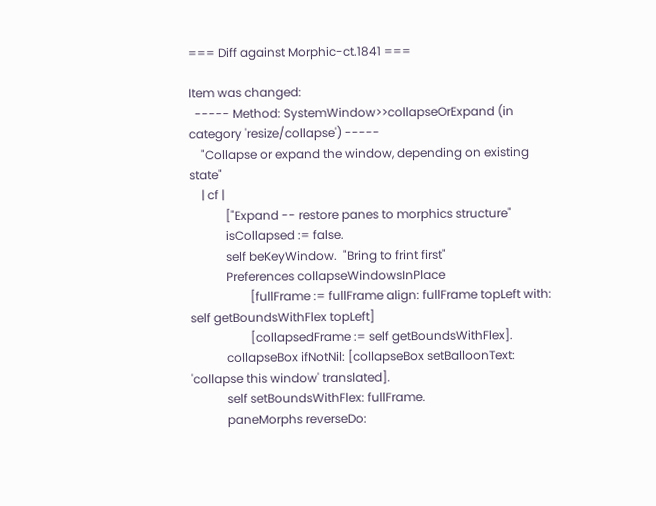=== Diff against Morphic-ct.1841 ===

Item was changed:
  ----- Method: SystemWindow>>collapseOrExpand (in category 'resize/collapse') -----
    "Collapse or expand the window, depending on existing state"
    | cf |
            ["Expand -- restore panes to morphics structure"
            isCollapsed := false.
            self beKeyWindow.  "Bring to frint first"
            Preferences collapseWindowsInPlace
                    [fullFrame := fullFrame align: fullFrame topLeft with: self getBoundsWithFlex topLeft]
                    [collapsedFrame := self getBoundsWithFlex].
            collapseBox ifNotNil: [collapseBox setBalloonText: 'collapse this window' translated].
            self setBoundsWithFlex: fullFrame.
            paneMorphs reverseDo: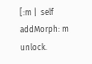[:m |  self addMorph: m unlock.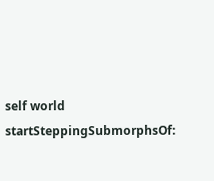self world startSteppingSubmorphsOf: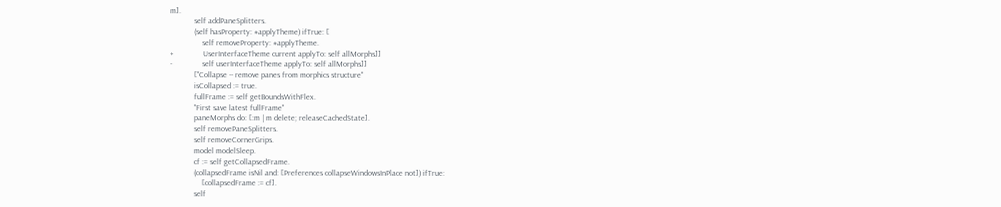m].
            self addPaneSplitters.
            (self hasProperty: #applyTheme) ifTrue: [
                self removeProperty: #applyTheme.
+               UserInterfaceTheme current applyTo: self allMorphs]]
-               self userInterfaceTheme applyTo: self allMorphs]]
            ["Collapse -- remove panes from morphics structure"
            isCollapsed := true.
            fullFrame := self getBoundsWithFlex.
            "First save latest fullFrame"
            paneMorphs do: [:m | m delete; releaseCachedState].
            self removePaneSplitters.
            self removeCornerGrips.
            model modelSleep.
            cf := self getCollapsedFrame.
            (collapsedFrame isNil and: [Preferences collapseWindowsInPlace not]) ifTrue:
                [collapsedFrame := cf].
            self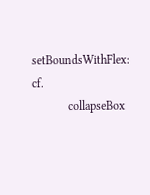setBoundsWithFlex: cf.
            collapseBox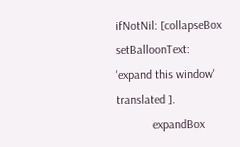ifNotNil: [collapseBox setBalloonText: 'expand this window' translated ].
            expandBox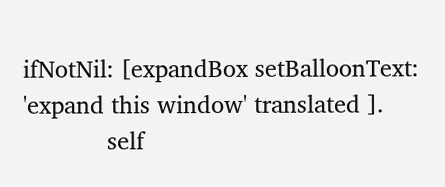ifNotNil: [expandBox setBalloonText: 'expand this window' translated ].
            self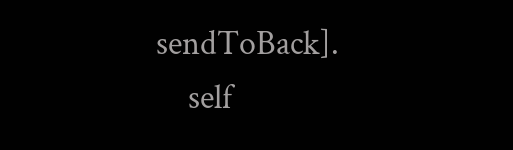sendToBack].
    self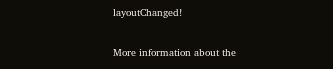layoutChanged!

More information about the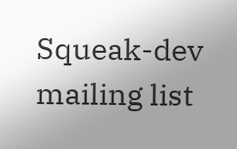Squeak-dev mailing list